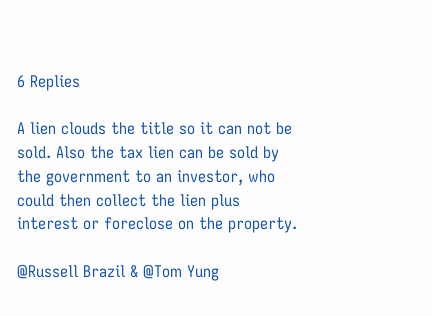6 Replies

A lien clouds the title so it can not be sold. Also the tax lien can be sold by the government to an investor, who could then collect the lien plus interest or foreclose on the property.

@Russell Brazil & @Tom Yung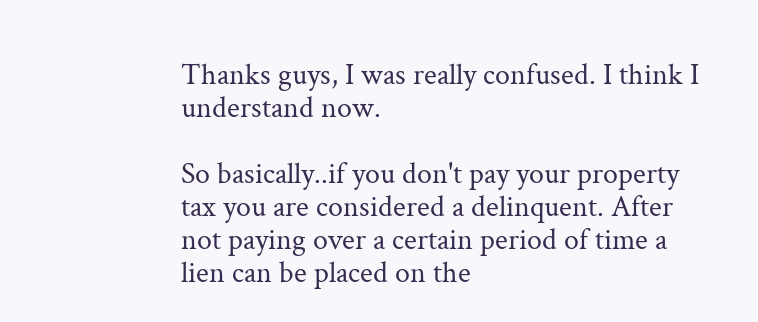Thanks guys, I was really confused. I think I understand now.

So basically..if you don't pay your property tax you are considered a delinquent. After not paying over a certain period of time a lien can be placed on the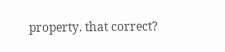property. that correct?